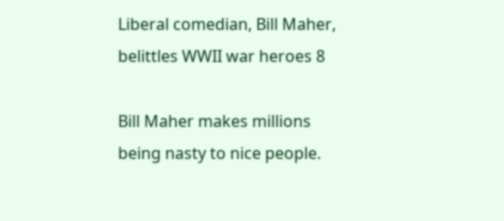Liberal comedian, Bill Maher, belittles WWII war heroes 8

Bill Maher makes millions being nasty to nice people.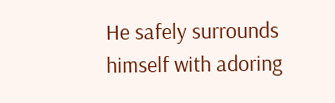He safely surrounds himself with adoring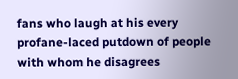fans who laugh at his every profane-laced putdown of people with whom he disagrees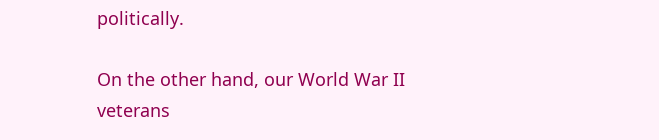politically.

On the other hand, our World War II veterans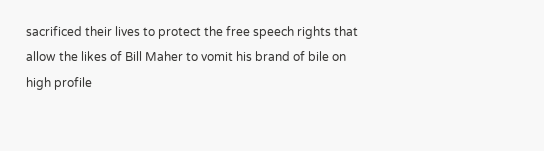sacrificed their lives to protect the free speech rights that allow the likes of Bill Maher to vomit his brand of bile on high profile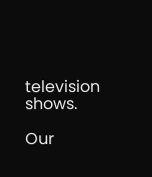television shows.

Our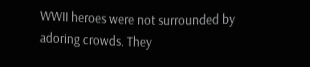WWII heroes were not surrounded by adoring crowds. They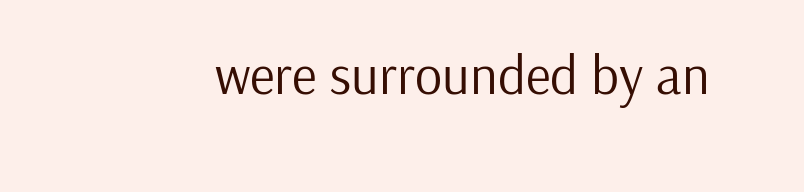were surrounded by an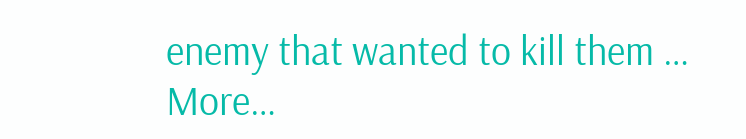enemy that wanted to kill them … More…